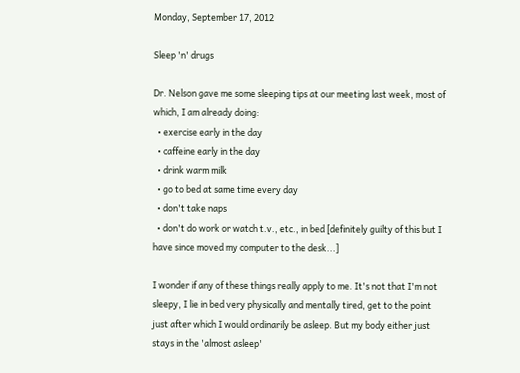Monday, September 17, 2012

Sleep 'n' drugs

Dr. Nelson gave me some sleeping tips at our meeting last week, most of which, I am already doing:
  • exercise early in the day
  • caffeine early in the day
  • drink warm milk
  • go to bed at same time every day
  • don't take naps
  • don't do work or watch t.v., etc., in bed [definitely guilty of this but I have since moved my computer to the desk...]

I wonder if any of these things really apply to me. It's not that I'm not sleepy, I lie in bed very physically and mentally tired, get to the point just after which I would ordinarily be asleep. But my body either just stays in the 'almost asleep'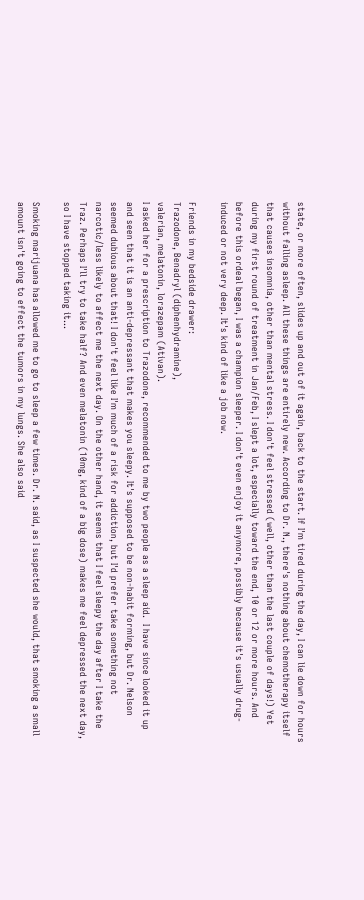state, or more often, slides up and out of it again, back to the start. If I'm tired during the day, I can lie down for hours without falling asleep. All these things are entirely new. According to Dr. N., there's nothing about chemotherapy itself that causes insomnia, other than mental stress. I don't feel stressed (well, other than the last couple of days!) Yet during my first round of treatment in Jan/Feb, I slept a lot, especially toward the end, 10 or 12 or more hours. And before this ordeal began, I was a champion sleeper. I don't even enjoy it anymore, possibly because it's usually drug-induced or not very deep. It's kind of like a job now.

Friends in my bedside drawer:
Trazodone, Benadryl (diphenhydramine),
valerian, melatonin, lorazepam (Ativan).
I asked her for a prescription to Trazodone, recommended to me by two people as a sleep aid.  I have since looked it up and seen that it is an anti-depressant that makes you sleepy. It's supposed to be non-habit forming, but Dr. Nelson seemed dubious about that! I don't feel like I'm much of a risk for addiction, but I'd prefer take something not narcotic/less likely to affect me the next day. On the other hand, it seems that I feel sleepy the day after I take the Traz. Perhaps I'll try to take half? And even melatonin (10mg, kind of a big dose) makes me feel depressed the next day, so I have stopped taking it...

Smoking marijuana has allowed me to go to sleep a few times. Dr. N. said, as I suspected she would, that smoking a small amount isn't going to effect the tumors in my lungs. She also said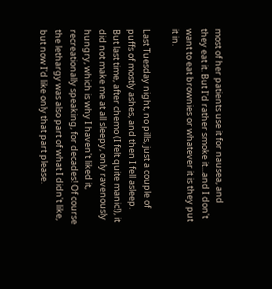most of her patients use it for nausea, and they eat it. But I'd rather smoke it...and I don't want to eat brownies or whatever it is they put it in.

Last Tuesday night, no pills, just a couple of puffs of mostly ashes, and then I fell asleep. But last time, after chemo (I felt quite manic!), it did not make me at all sleepy, only ravenously hungry, which is why I haven't liked it, recreationally speaking, for decades! Of course the lethargy was also part of what I didn't like, but now I'd like only that part please.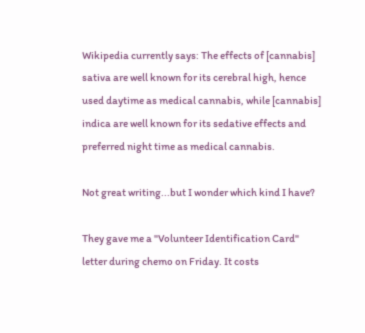Wikipedia currently says: The effects of [cannabis] sativa are well known for its cerebral high, hence used daytime as medical cannabis, while [cannabis] indica are well known for its sedative effects and preferred night time as medical cannabis.

Not great writing...but I wonder which kind I have?

They gave me a "Volunteer Identification Card" letter during chemo on Friday. It costs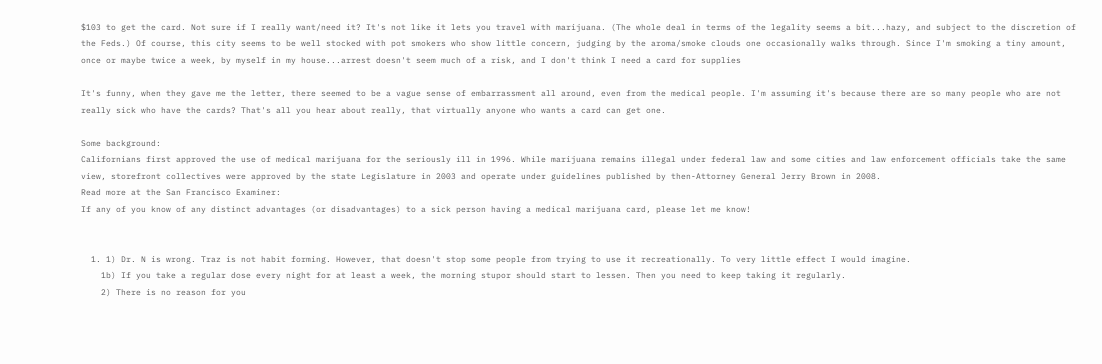$103 to get the card. Not sure if I really want/need it? It's not like it lets you travel with marijuana. (The whole deal in terms of the legality seems a bit...hazy, and subject to the discretion of the Feds.) Of course, this city seems to be well stocked with pot smokers who show little concern, judging by the aroma/smoke clouds one occasionally walks through. Since I'm smoking a tiny amount, once or maybe twice a week, by myself in my house...arrest doesn't seem much of a risk, and I don't think I need a card for supplies

It's funny, when they gave me the letter, there seemed to be a vague sense of embarrassment all around, even from the medical people. I'm assuming it's because there are so many people who are not really sick who have the cards? That's all you hear about really, that virtually anyone who wants a card can get one.

Some background:
Californians first approved the use of medical marijuana for the seriously ill in 1996. While marijuana remains illegal under federal law and some cities and law enforcement officials take the same view, storefront collectives were approved by the state Legislature in 2003 and operate under guidelines published by then-Attorney General Jerry Brown in 2008.
Read more at the San Francisco Examiner:
If any of you know of any distinct advantages (or disadvantages) to a sick person having a medical marijuana card, please let me know!


  1. 1) Dr. N is wrong. Traz is not habit forming. However, that doesn't stop some people from trying to use it recreationally. To very little effect I would imagine.
    1b) If you take a regular dose every night for at least a week, the morning stupor should start to lessen. Then you need to keep taking it regularly.
    2) There is no reason for you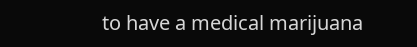to have a medical marijuana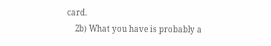card.
    2b) What you have is probably a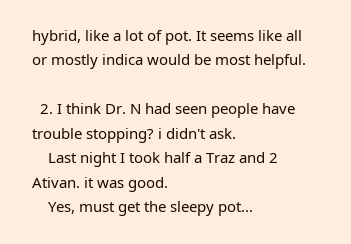hybrid, like a lot of pot. It seems like all or mostly indica would be most helpful.

  2. I think Dr. N had seen people have trouble stopping? i didn't ask.
    Last night I took half a Traz and 2 Ativan. it was good.
    Yes, must get the sleepy pot...